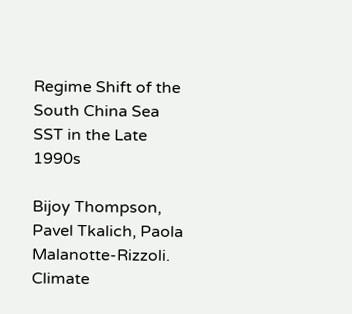Regime Shift of the South China Sea SST in the Late 1990s

Bijoy Thompson, Pavel Tkalich, Paola Malanotte-Rizzoli.
Climate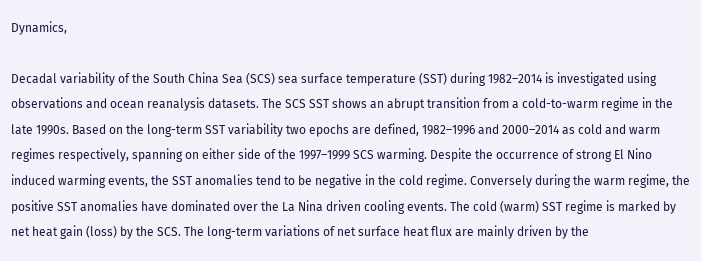Dynamics,

Decadal variability of the South China Sea (SCS) sea surface temperature (SST) during 1982–2014 is investigated using observations and ocean reanalysis datasets. The SCS SST shows an abrupt transition from a cold-to-warm regime in the late 1990s. Based on the long-term SST variability two epochs are defined, 1982–1996 and 2000–2014 as cold and warm regimes respectively, spanning on either side of the 1997–1999 SCS warming. Despite the occurrence of strong El Nino induced warming events, the SST anomalies tend to be negative in the cold regime. Conversely during the warm regime, the positive SST anomalies have dominated over the La Nina driven cooling events. The cold (warm) SST regime is marked by net heat gain (loss) by the SCS. The long-term variations of net surface heat flux are mainly driven by the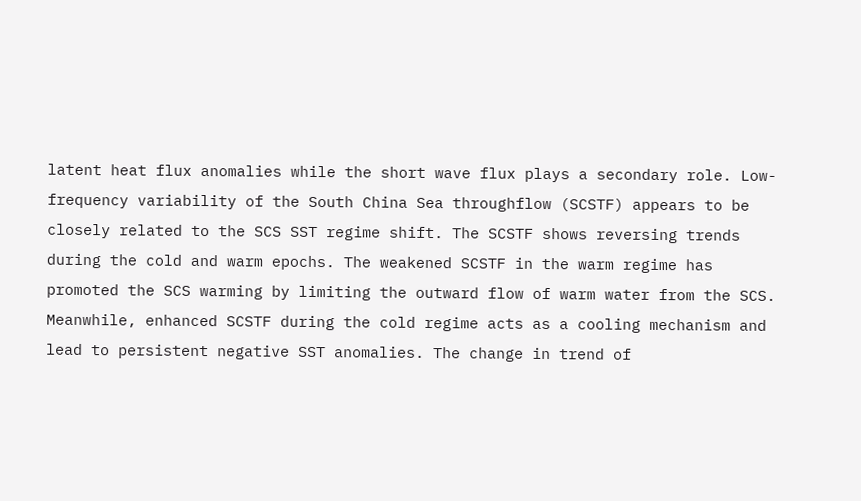latent heat flux anomalies while the short wave flux plays a secondary role. Low-frequency variability of the South China Sea throughflow (SCSTF) appears to be closely related to the SCS SST regime shift. The SCSTF shows reversing trends during the cold and warm epochs. The weakened SCSTF in the warm regime has promoted the SCS warming by limiting the outward flow of warm water from the SCS. Meanwhile, enhanced SCSTF during the cold regime acts as a cooling mechanism and lead to persistent negative SST anomalies. The change in trend of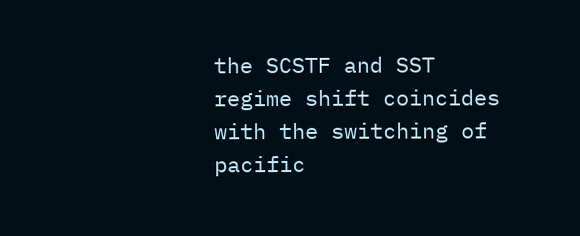the SCSTF and SST regime shift coincides with the switching of pacific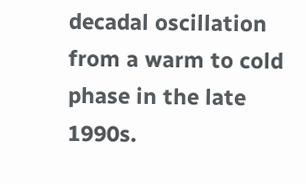decadal oscillation from a warm to cold phase in the late 1990s.